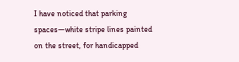I have noticed that parking spaces—white stripe lines painted on the street, for handicapped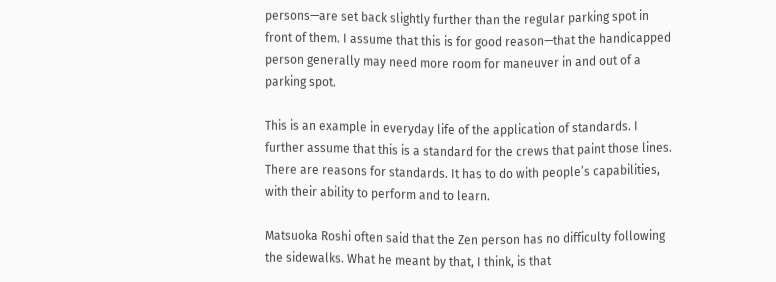persons—are set back slightly further than the regular parking spot in front of them. I assume that this is for good reason—that the handicapped person generally may need more room for maneuver in and out of a parking spot.

This is an example in everyday life of the application of standards. I further assume that this is a standard for the crews that paint those lines. There are reasons for standards. It has to do with people’s capabilities, with their ability to perform and to learn.

Matsuoka Roshi often said that the Zen person has no difficulty following the sidewalks. What he meant by that, I think, is that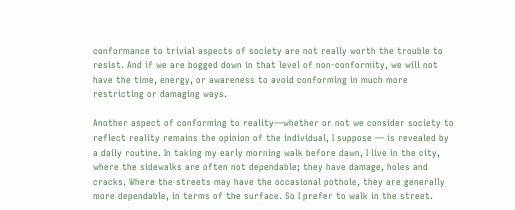conformance to trivial aspects of society are not really worth the trouble to resist. And if we are bogged down in that level of non-conformity, we will not have the time, energy, or awareness to avoid conforming in much more restricting or damaging ways.

Another aspect of conforming to reality—whether or not we consider society to reflect reality remains the opinion of the individual, I suppose — is revealed by a daily routine. In taking my early morning walk before dawn, I live in the city, where the sidewalks are often not dependable; they have damage, holes and cracks. Where the streets may have the occasional pothole, they are generally more dependable, in terms of the surface. So I prefer to walk in the street.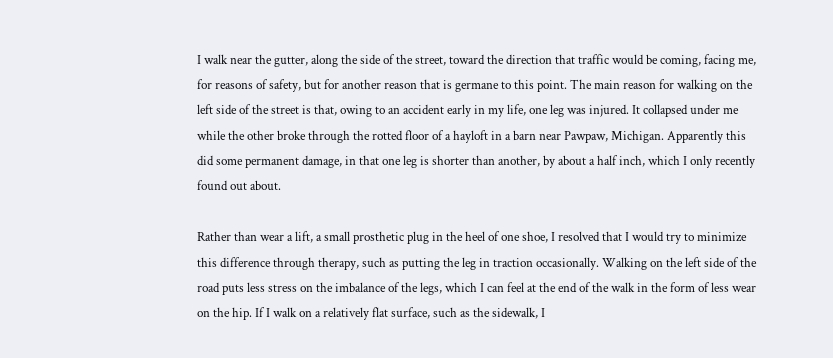I walk near the gutter, along the side of the street, toward the direction that traffic would be coming, facing me, for reasons of safety, but for another reason that is germane to this point. The main reason for walking on the left side of the street is that, owing to an accident early in my life, one leg was injured. It collapsed under me while the other broke through the rotted floor of a hayloft in a barn near Pawpaw, Michigan. Apparently this did some permanent damage, in that one leg is shorter than another, by about a half inch, which I only recently found out about.

Rather than wear a lift, a small prosthetic plug in the heel of one shoe, I resolved that I would try to minimize this difference through therapy, such as putting the leg in traction occasionally. Walking on the left side of the road puts less stress on the imbalance of the legs, which I can feel at the end of the walk in the form of less wear on the hip. If I walk on a relatively flat surface, such as the sidewalk, I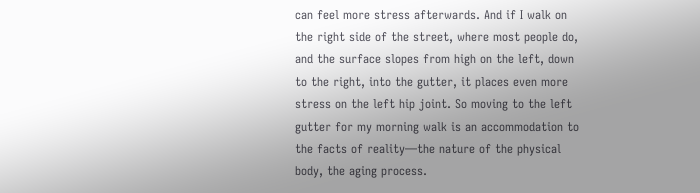can feel more stress afterwards. And if I walk on the right side of the street, where most people do, and the surface slopes from high on the left, down to the right, into the gutter, it places even more stress on the left hip joint. So moving to the left gutter for my morning walk is an accommodation to the facts of reality—the nature of the physical body, the aging process.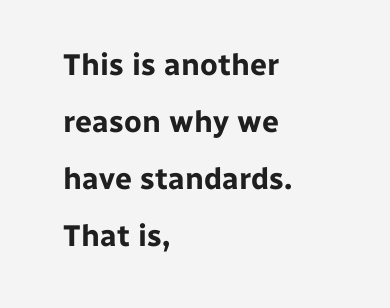This is another reason why we have standards. That is,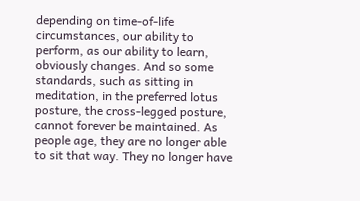depending on time-of-life circumstances, our ability to perform, as our ability to learn, obviously changes. And so some standards, such as sitting in meditation, in the preferred lotus posture, the cross-legged posture, cannot forever be maintained. As people age, they are no longer able to sit that way. They no longer have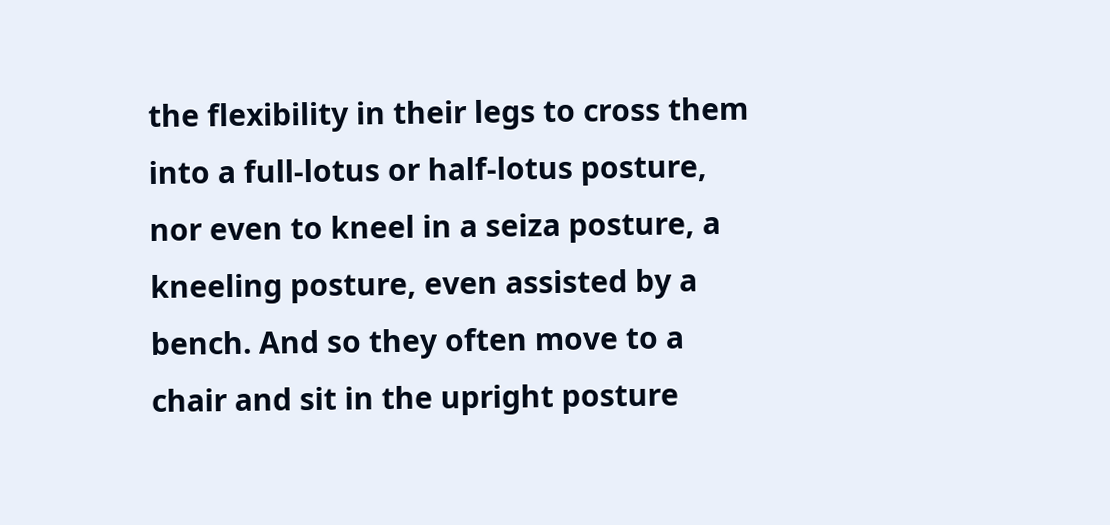the flexibility in their legs to cross them into a full-lotus or half-lotus posture, nor even to kneel in a seiza posture, a kneeling posture, even assisted by a bench. And so they often move to a chair and sit in the upright posture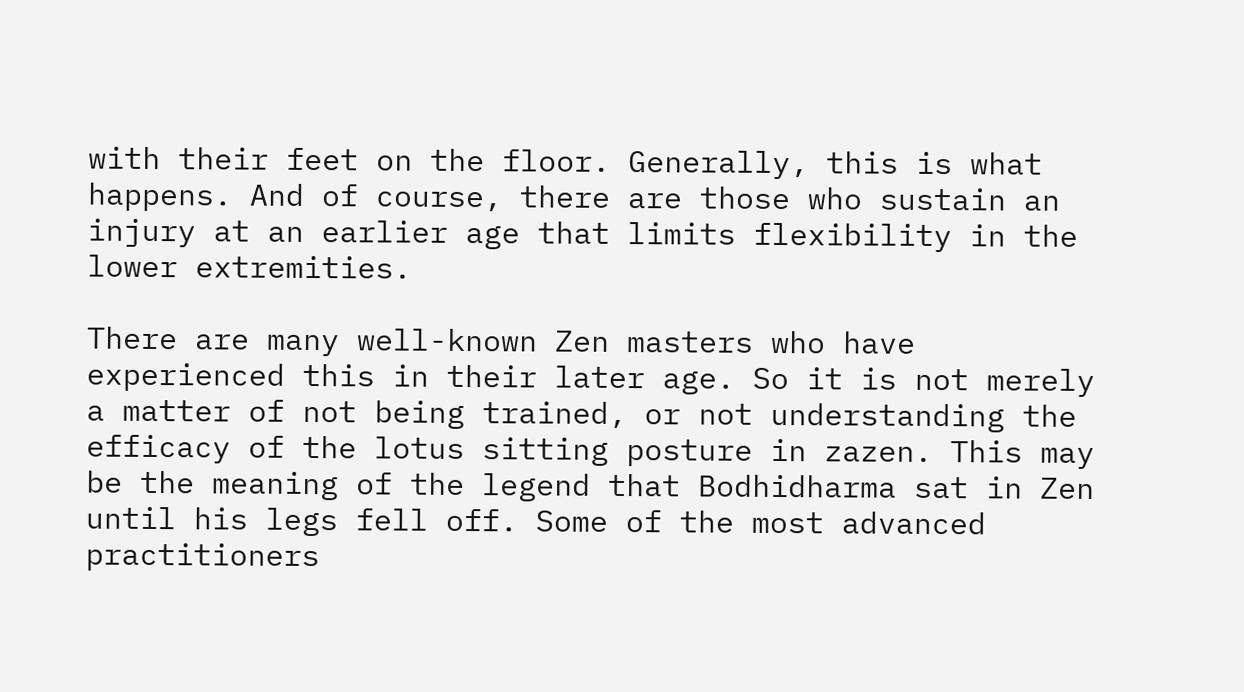with their feet on the floor. Generally, this is what happens. And of course, there are those who sustain an injury at an earlier age that limits flexibility in the lower extremities.

There are many well-known Zen masters who have experienced this in their later age. So it is not merely a matter of not being trained, or not understanding the efficacy of the lotus sitting posture in zazen. This may be the meaning of the legend that Bodhidharma sat in Zen until his legs fell off. Some of the most advanced practitioners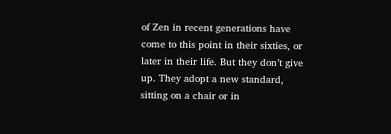of Zen in recent generations have come to this point in their sixties, or later in their life. But they don’t give up. They adopt a new standard, sitting on a chair or in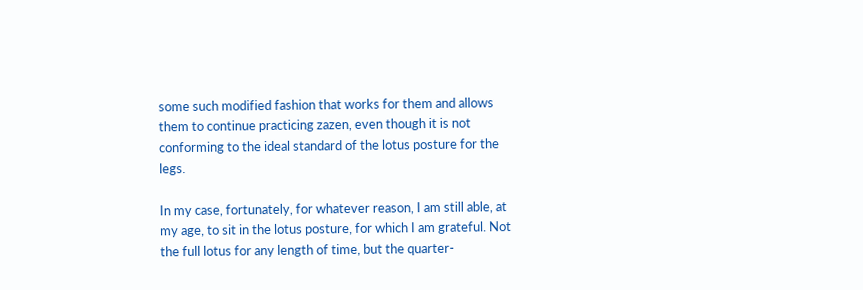some such modified fashion that works for them and allows them to continue practicing zazen, even though it is not conforming to the ideal standard of the lotus posture for the legs.

In my case, fortunately, for whatever reason, I am still able, at my age, to sit in the lotus posture, for which I am grateful. Not the full lotus for any length of time, but the quarter-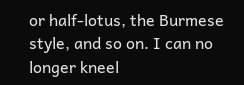or half-lotus, the Burmese style, and so on. I can no longer kneel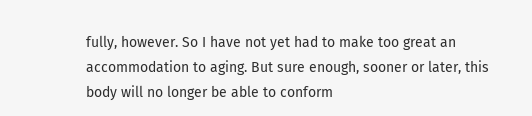fully, however. So I have not yet had to make too great an accommodation to aging. But sure enough, sooner or later, this body will no longer be able to conform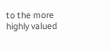to the more highly valued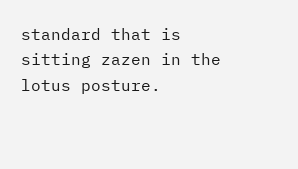standard that is sitting zazen in the lotus posture.